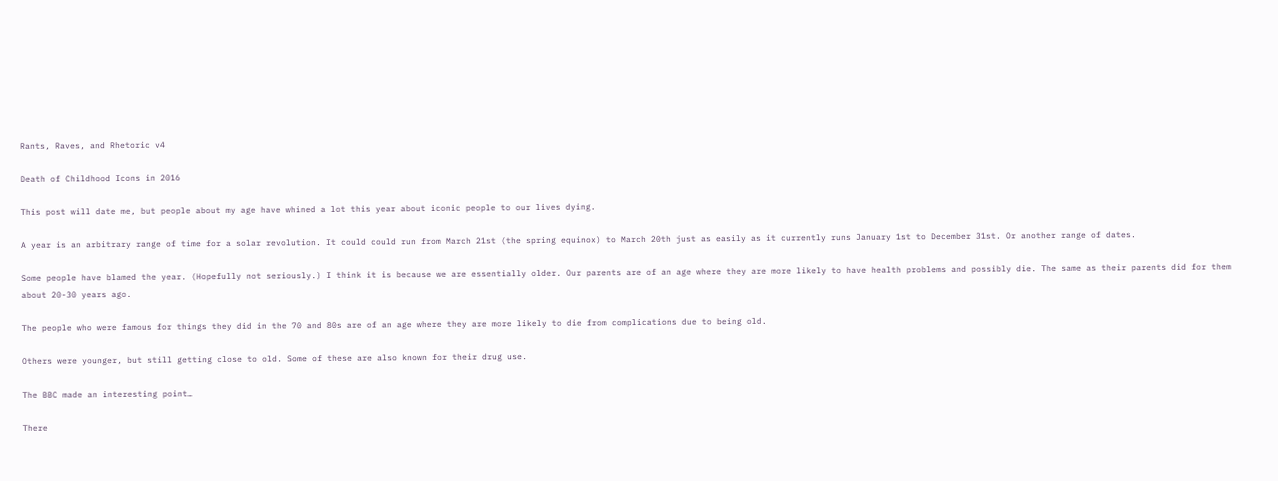Rants, Raves, and Rhetoric v4

Death of Childhood Icons in 2016

This post will date me, but people about my age have whined a lot this year about iconic people to our lives dying.

A year is an arbitrary range of time for a solar revolution. It could could run from March 21st (the spring equinox) to March 20th just as easily as it currently runs January 1st to December 31st. Or another range of dates.

Some people have blamed the year. (Hopefully not seriously.) I think it is because we are essentially older. Our parents are of an age where they are more likely to have health problems and possibly die. The same as their parents did for them about 20-30 years ago.

The people who were famous for things they did in the 70 and 80s are of an age where they are more likely to die from complications due to being old.

Others were younger, but still getting close to old. Some of these are also known for their drug use.

The BBC made an interesting point…

There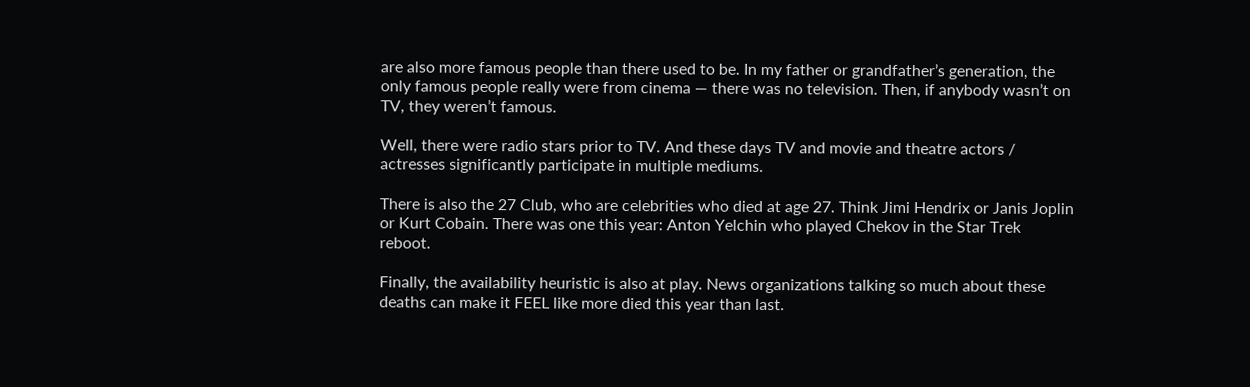are also more famous people than there used to be. In my father or grandfather’s generation, the only famous people really were from cinema — there was no television. Then, if anybody wasn’t on TV, they weren’t famous.

Well, there were radio stars prior to TV. And these days TV and movie and theatre actors / actresses significantly participate in multiple mediums.

There is also the 27 Club, who are celebrities who died at age 27. Think Jimi Hendrix or Janis Joplin or Kurt Cobain. There was one this year: Anton Yelchin who played Chekov in the Star Trek reboot.

Finally, the availability heuristic is also at play. News organizations talking so much about these deaths can make it FEEL like more died this year than last.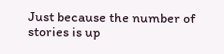Just because the number of stories is up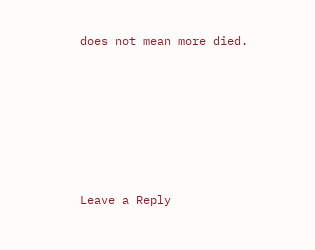does not mean more died.






Leave a Reply